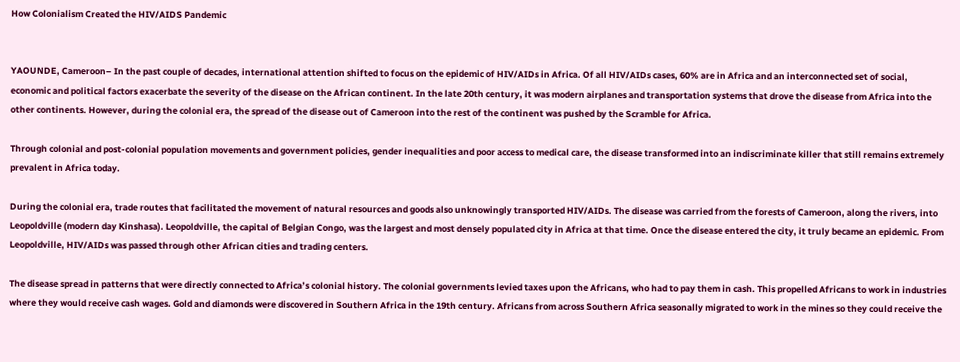How Colonialism Created the HIV/AIDS Pandemic


YAOUNDE, Cameroon– In the past couple of decades, international attention shifted to focus on the epidemic of HIV/AIDs in Africa. Of all HIV/AIDs cases, 60% are in Africa and an interconnected set of social, economic and political factors exacerbate the severity of the disease on the African continent. In the late 20th century, it was modern airplanes and transportation systems that drove the disease from Africa into the other continents. However, during the colonial era, the spread of the disease out of Cameroon into the rest of the continent was pushed by the Scramble for Africa.

Through colonial and post-colonial population movements and government policies, gender inequalities and poor access to medical care, the disease transformed into an indiscriminate killer that still remains extremely prevalent in Africa today.

During the colonial era, trade routes that facilitated the movement of natural resources and goods also unknowingly transported HIV/AIDs. The disease was carried from the forests of Cameroon, along the rivers, into Leopoldville (modern day Kinshasa). Leopoldville, the capital of Belgian Congo, was the largest and most densely populated city in Africa at that time. Once the disease entered the city, it truly became an epidemic. From Leopoldville, HIV/AIDs was passed through other African cities and trading centers.

The disease spread in patterns that were directly connected to Africa’s colonial history. The colonial governments levied taxes upon the Africans, who had to pay them in cash. This propelled Africans to work in industries where they would receive cash wages. Gold and diamonds were discovered in Southern Africa in the 19th century. Africans from across Southern Africa seasonally migrated to work in the mines so they could receive the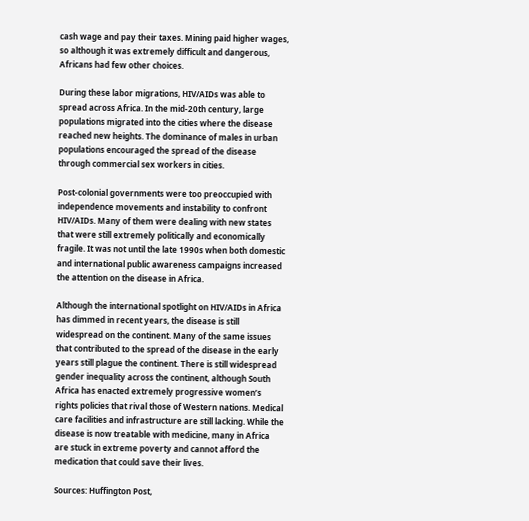cash wage and pay their taxes. Mining paid higher wages, so although it was extremely difficult and dangerous, Africans had few other choices.

During these labor migrations, HIV/AIDs was able to spread across Africa. In the mid-20th century, large populations migrated into the cities where the disease reached new heights. The dominance of males in urban populations encouraged the spread of the disease through commercial sex workers in cities.

Post-colonial governments were too preoccupied with independence movements and instability to confront HIV/AIDs. Many of them were dealing with new states that were still extremely politically and economically fragile. It was not until the late 1990s when both domestic and international public awareness campaigns increased the attention on the disease in Africa.

Although the international spotlight on HIV/AIDs in Africa has dimmed in recent years, the disease is still widespread on the continent. Many of the same issues that contributed to the spread of the disease in the early years still plague the continent. There is still widespread gender inequality across the continent, although South Africa has enacted extremely progressive women’s rights policies that rival those of Western nations. Medical care facilities and infrastructure are still lacking. While the disease is now treatable with medicine, many in Africa are stuck in extreme poverty and cannot afford the medication that could save their lives.

Sources: Huffington Post,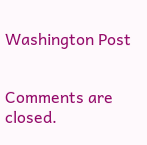Washington Post


Comments are closed.